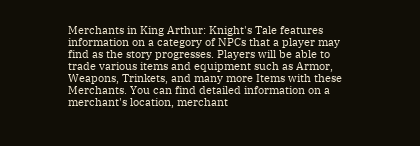Merchants in King Arthur: Knight's Tale features information on a category of NPCs that a player may find as the story progresses. Players will be able to trade various items and equipment such as Armor, Weapons, Trinkets, and many more Items with these Merchants. You can find detailed information on a merchant's location, merchant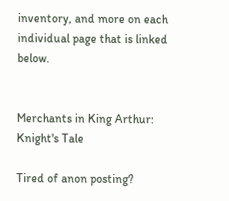inventory, and more on each individual page that is linked below.


Merchants in King Arthur: Knight's Tale

Tired of anon posting?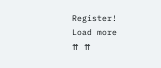Register!
Load more
⇈ ⇈